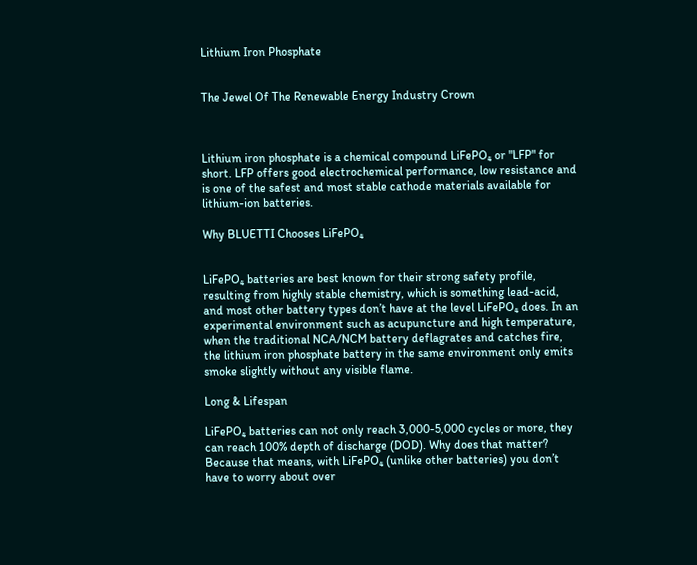Lithium Iron Phosphate


The Jewel Of The Renewable Energy Industry Crown



Lithium iron phosphate is a chemical compound LiFePO₄ or "LFP" for short. LFP offers good electrochemical performance, low resistance and is one of the safest and most stable cathode materials available for lithium-ion batteries.

Why BLUETTI Chooses LiFePO₄


LiFePO₄ batteries are best known for their strong safety profile, resulting from highly stable chemistry, which is something lead-acid, and most other battery types don’t have at the level LiFePO₄ does. In an experimental environment such as acupuncture and high temperature, when the traditional NCA/NCM battery deflagrates and catches fire, the lithium iron phosphate battery in the same environment only emits smoke slightly without any visible flame.

Long & Lifespan

LiFePO₄ batteries can not only reach 3,000-5,000 cycles or more, they can reach 100% depth of discharge (DOD). Why does that matter? Because that means, with LiFePO₄ (unlike other batteries) you don’t have to worry about over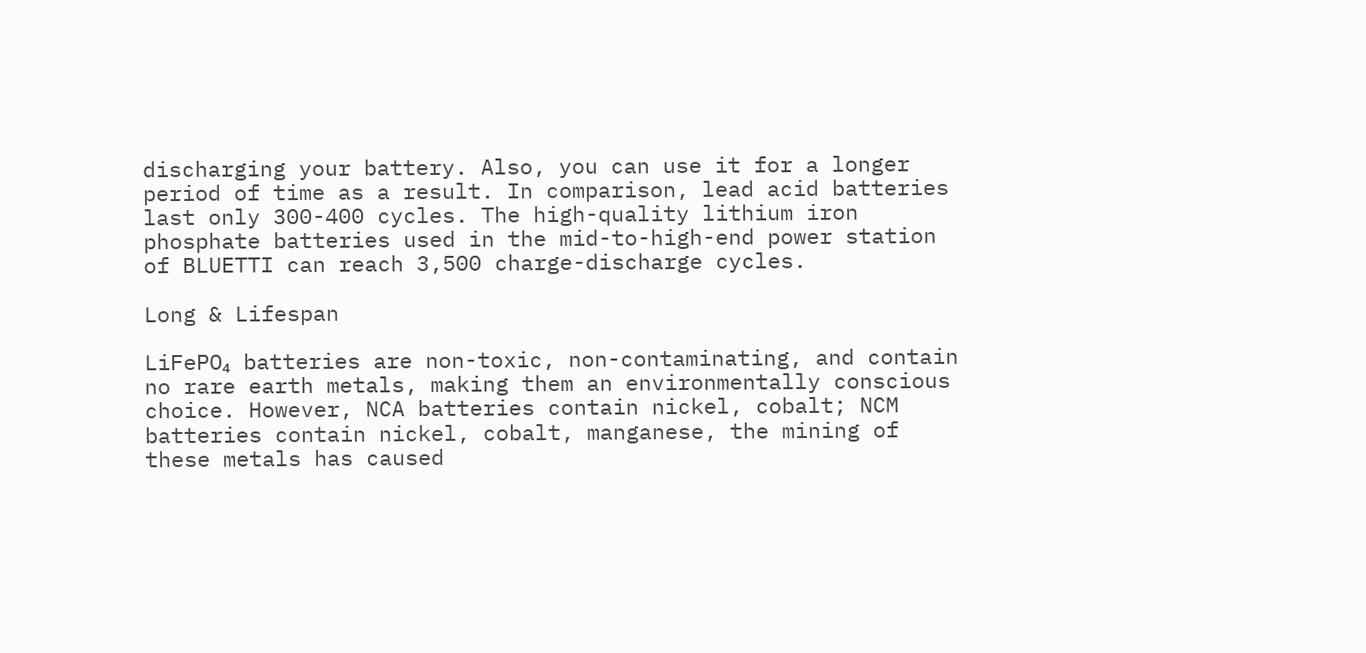discharging your battery. Also, you can use it for a longer period of time as a result. In comparison, lead acid batteries last only 300-400 cycles. The high-quality lithium iron phosphate batteries used in the mid-to-high-end power station of BLUETTI can reach 3,500 charge-discharge cycles.

Long & Lifespan

LiFePO₄ batteries are non-toxic, non-contaminating, and contain no rare earth metals, making them an environmentally conscious choice. However, NCA batteries contain nickel, cobalt; NCM batteries contain nickel, cobalt, manganese, the mining of these metals has caused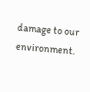damage to our environment.